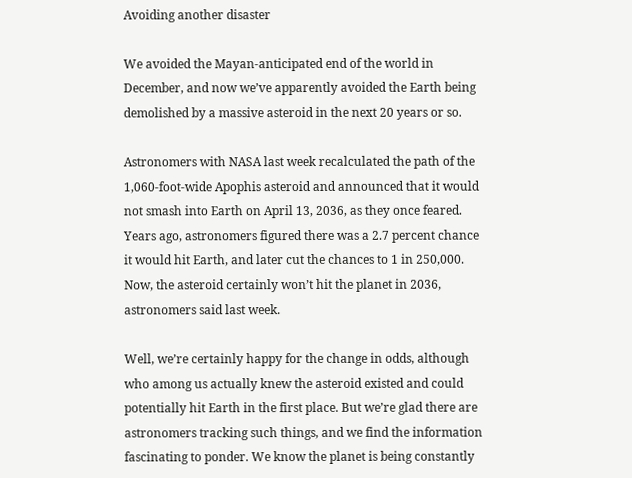Avoiding another disaster

We avoided the Mayan-anticipated end of the world in December, and now we’ve apparently avoided the Earth being demolished by a massive asteroid in the next 20 years or so.

Astronomers with NASA last week recalculated the path of the 1,060-foot-wide Apophis asteroid and announced that it would not smash into Earth on April 13, 2036, as they once feared. Years ago, astronomers figured there was a 2.7 percent chance it would hit Earth, and later cut the chances to 1 in 250,000. Now, the asteroid certainly won’t hit the planet in 2036, astronomers said last week.

Well, we’re certainly happy for the change in odds, although who among us actually knew the asteroid existed and could potentially hit Earth in the first place. But we’re glad there are astronomers tracking such things, and we find the information fascinating to ponder. We know the planet is being constantly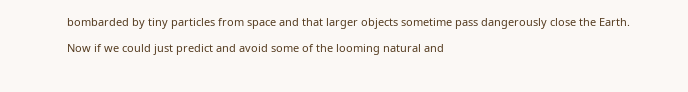bombarded by tiny particles from space and that larger objects sometime pass dangerously close the Earth.

Now if we could just predict and avoid some of the looming natural and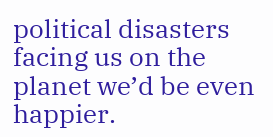political disasters facing us on the planet we’d be even happier.